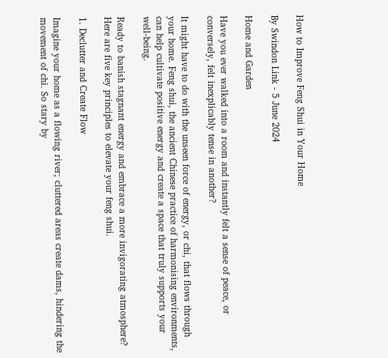How to Improve Feng Shui in Your Home

By Swindon Link - 5 June 2024

Home and Garden

Have you ever walked into a room and instantly felt a sense of peace, or conversely, felt inexplicably tense in another?

It might have to do with the unseen force of energy, or chi, that flows through your home. Feng shui, the ancient Chinese practice of harmonising environments, can help cultivate positive energy and create a space that truly supports your well-being.

Ready to banish stagnant energy and embrace a more invigorating atmosphere? Here are five key principles to elevate your feng shui.

1. Declutter and Create Flow

Imagine your home as a flowing river; cluttered areas create dams, hindering the movement of chi. So stary by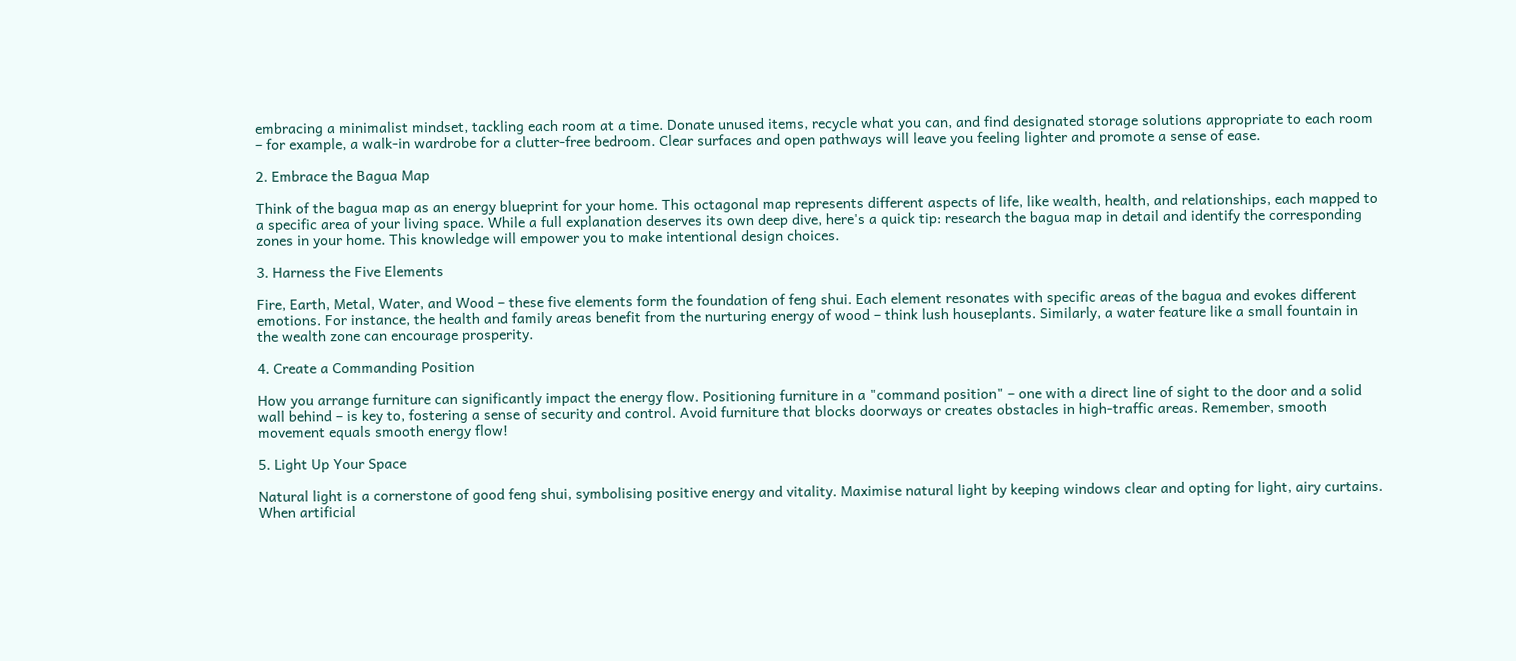embracing a minimalist mindset, tackling each room at a time. Donate unused items, recycle what you can, and find designated storage solutions appropriate to each room – for example, a walk-in wardrobe for a clutter-free bedroom. Clear surfaces and open pathways will leave you feeling lighter and promote a sense of ease.

2. Embrace the Bagua Map

Think of the bagua map as an energy blueprint for your home. This octagonal map represents different aspects of life, like wealth, health, and relationships, each mapped to a specific area of your living space. While a full explanation deserves its own deep dive, here's a quick tip: research the bagua map in detail and identify the corresponding zones in your home. This knowledge will empower you to make intentional design choices.

3. Harness the Five Elements

Fire, Earth, Metal, Water, and Wood – these five elements form the foundation of feng shui. Each element resonates with specific areas of the bagua and evokes different emotions. For instance, the health and family areas benefit from the nurturing energy of wood – think lush houseplants. Similarly, a water feature like a small fountain in the wealth zone can encourage prosperity.

4. Create a Commanding Position

How you arrange furniture can significantly impact the energy flow. Positioning furniture in a "command position" – one with a direct line of sight to the door and a solid wall behind – is key to, fostering a sense of security and control. Avoid furniture that blocks doorways or creates obstacles in high-traffic areas. Remember, smooth movement equals smooth energy flow!

5. Light Up Your Space

Natural light is a cornerstone of good feng shui, symbolising positive energy and vitality. Maximise natural light by keeping windows clear and opting for light, airy curtains. When artificial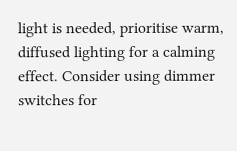light is needed, prioritise warm, diffused lighting for a calming effect. Consider using dimmer switches for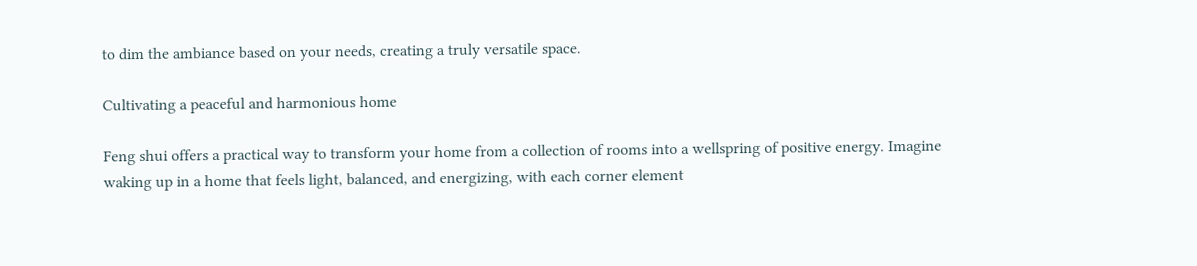to dim the ambiance based on your needs, creating a truly versatile space.

Cultivating a peaceful and harmonious home

Feng shui offers a practical way to transform your home from a collection of rooms into a wellspring of positive energy. Imagine waking up in a home that feels light, balanced, and energizing, with each corner element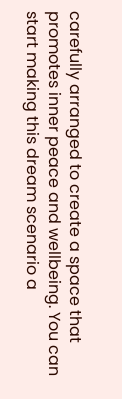carefully arranged to create a space that promotes inner peace and wellbeing. You can start making this dream scenario a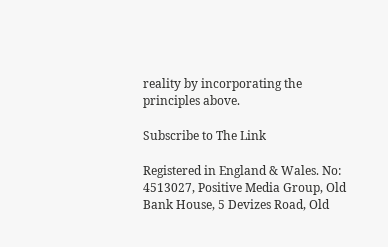reality by incorporating the principles above.

Subscribe to The Link

Registered in England & Wales. No: 4513027, Positive Media Group, Old Bank House, 5 Devizes Road, Old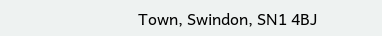Town, Swindon, SN1 4BJ